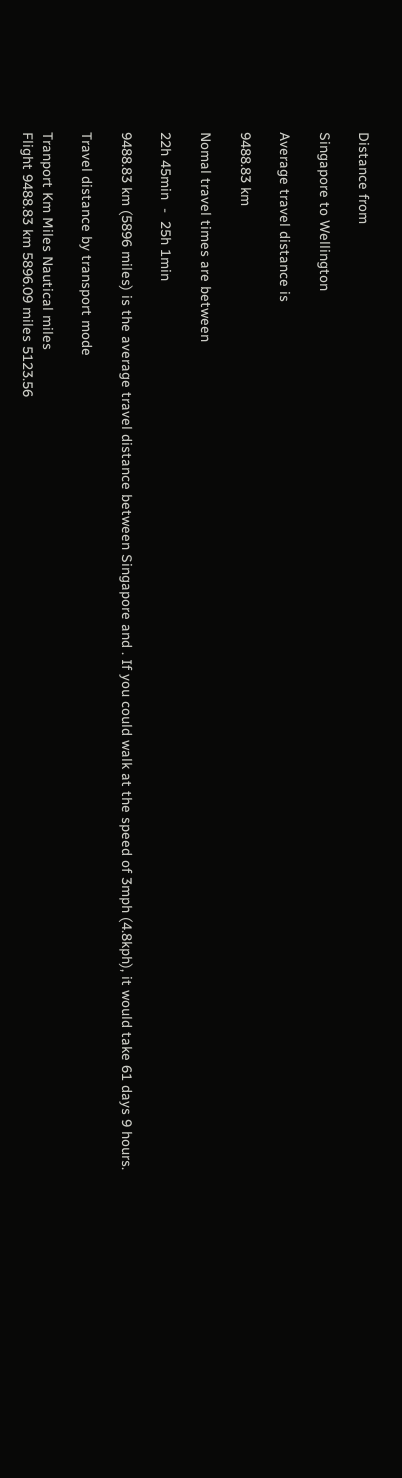Distance from

Singapore to Wellington

Average travel distance is

9488.83 km

Nomal travel times are between

22h 45min  -  25h 1min

9488.83 km (5896 miles) is the average travel distance between Singapore and . If you could walk at the speed of 3mph (4.8kph), it would take 61 days 9 hours.

Travel distance by transport mode

Tranport Km Miles Nautical miles
Flight 9488.83 km 5896.09 miles 5123.56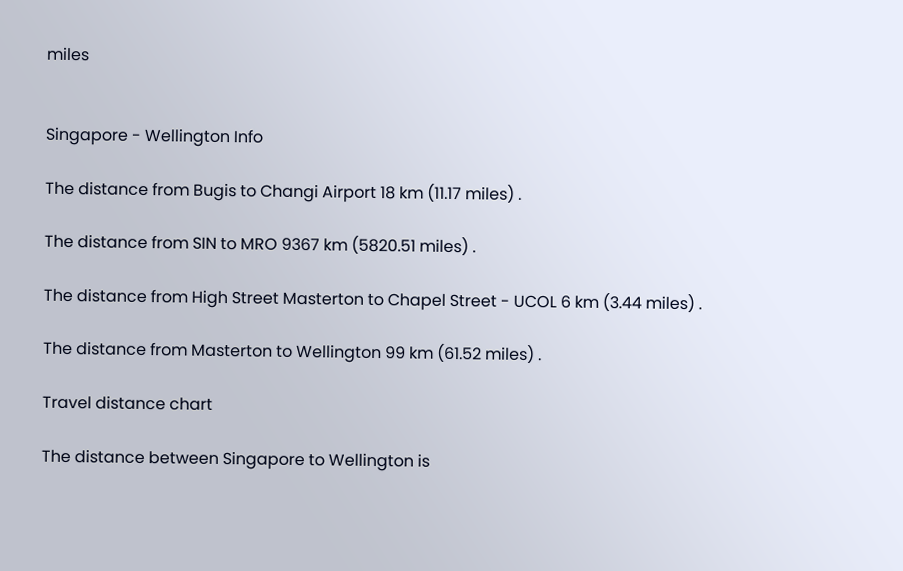miles


Singapore - Wellington Info

The distance from Bugis to Changi Airport 18 km (11.17 miles) .

The distance from SIN to MRO 9367 km (5820.51 miles) .

The distance from High Street Masterton to Chapel Street - UCOL 6 km (3.44 miles) .

The distance from Masterton to Wellington 99 km (61.52 miles) .

Travel distance chart

The distance between Singapore to Wellington is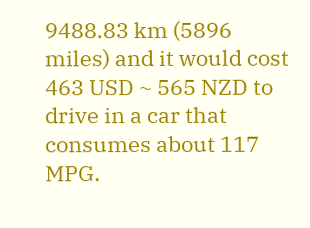9488.83 km (5896 miles) and it would cost 463 USD ~ 565 NZD to drive in a car that consumes about 117 MPG.